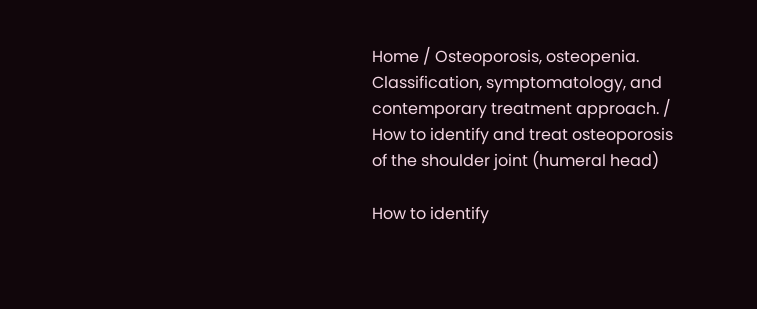Home / Osteoporosis, osteopenia. Classification, symptomatology, and contemporary treatment approach. / How to identify and treat osteoporosis of the shoulder joint (humeral head)

How to identify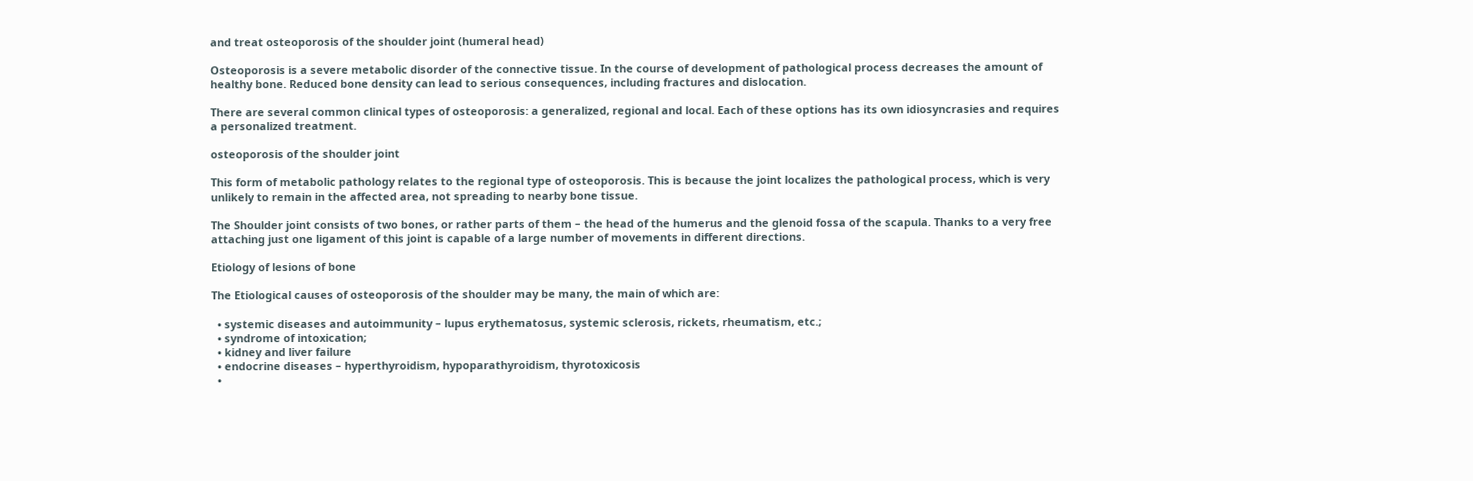and treat osteoporosis of the shoulder joint (humeral head)

Osteoporosis is a severe metabolic disorder of the connective tissue. In the course of development of pathological process decreases the amount of healthy bone. Reduced bone density can lead to serious consequences, including fractures and dislocation.

There are several common clinical types of osteoporosis: a generalized, regional and local. Each of these options has its own idiosyncrasies and requires a personalized treatment.

osteoporosis of the shoulder joint

This form of metabolic pathology relates to the regional type of osteoporosis. This is because the joint localizes the pathological process, which is very unlikely to remain in the affected area, not spreading to nearby bone tissue.

The Shoulder joint consists of two bones, or rather parts of them – the head of the humerus and the glenoid fossa of the scapula. Thanks to a very free attaching just one ligament of this joint is capable of a large number of movements in different directions.

Etiology of lesions of bone

The Etiological causes of osteoporosis of the shoulder may be many, the main of which are:

  • systemic diseases and autoimmunity – lupus erythematosus, systemic sclerosis, rickets, rheumatism, etc.;
  • syndrome of intoxication;
  • kidney and liver failure
  • endocrine diseases – hyperthyroidism, hypoparathyroidism, thyrotoxicosis
  •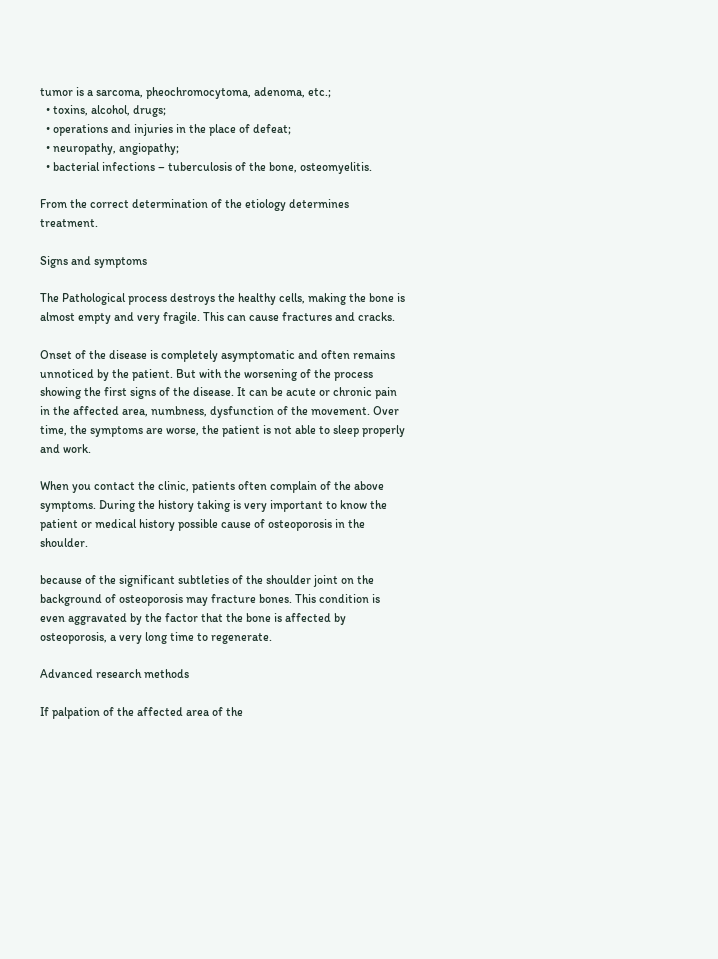tumor is a sarcoma, pheochromocytoma, adenoma, etc.;
  • toxins, alcohol, drugs;
  • operations and injuries in the place of defeat;
  • neuropathy, angiopathy;
  • bacterial infections – tuberculosis of the bone, osteomyelitis.

From the correct determination of the etiology determines treatment.

Signs and symptoms

The Pathological process destroys the healthy cells, making the bone is almost empty and very fragile. This can cause fractures and cracks.

Onset of the disease is completely asymptomatic and often remains unnoticed by the patient. But with the worsening of the process showing the first signs of the disease. It can be acute or chronic pain in the affected area, numbness, dysfunction of the movement. Over time, the symptoms are worse, the patient is not able to sleep properly and work.

When you contact the clinic, patients often complain of the above symptoms. During the history taking is very important to know the patient or medical history possible cause of osteoporosis in the shoulder.

because of the significant subtleties of the shoulder joint on the background of osteoporosis may fracture bones. This condition is even aggravated by the factor that the bone is affected by osteoporosis, a very long time to regenerate.

Advanced research methods

If palpation of the affected area of the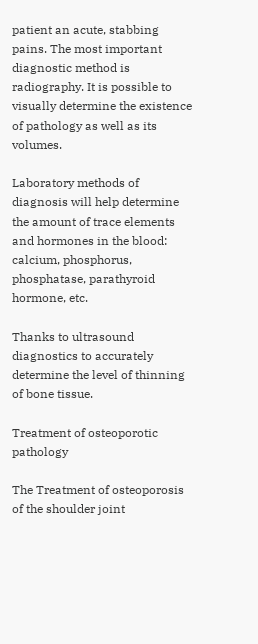patient an acute, stabbing pains. The most important diagnostic method is radiography. It is possible to visually determine the existence of pathology as well as its volumes.

Laboratory methods of diagnosis will help determine the amount of trace elements and hormones in the blood: calcium, phosphorus, phosphatase, parathyroid hormone, etc.

Thanks to ultrasound diagnostics to accurately determine the level of thinning of bone tissue.

Treatment of osteoporotic pathology

The Treatment of osteoporosis of the shoulder joint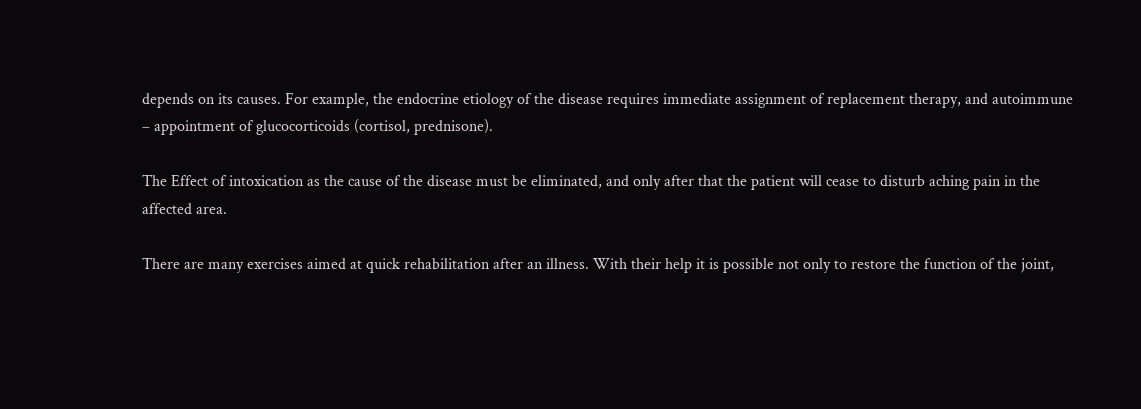depends on its causes. For example, the endocrine etiology of the disease requires immediate assignment of replacement therapy, and autoimmune – appointment of glucocorticoids (cortisol, prednisone).

The Effect of intoxication as the cause of the disease must be eliminated, and only after that the patient will cease to disturb aching pain in the affected area.

There are many exercises aimed at quick rehabilitation after an illness. With their help it is possible not only to restore the function of the joint,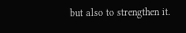but also to strengthen it.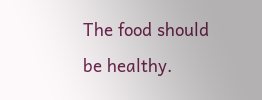The food should be healthy.